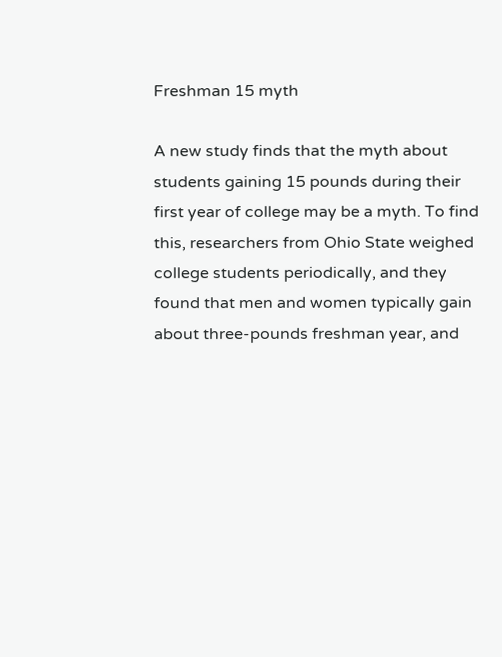Freshman 15 myth

A new study finds that the myth about students gaining 15 pounds during their first year of college may be a myth. To find this, researchers from Ohio State weighed college students periodically, and they found that men and women typically gain about three-pounds freshman year, and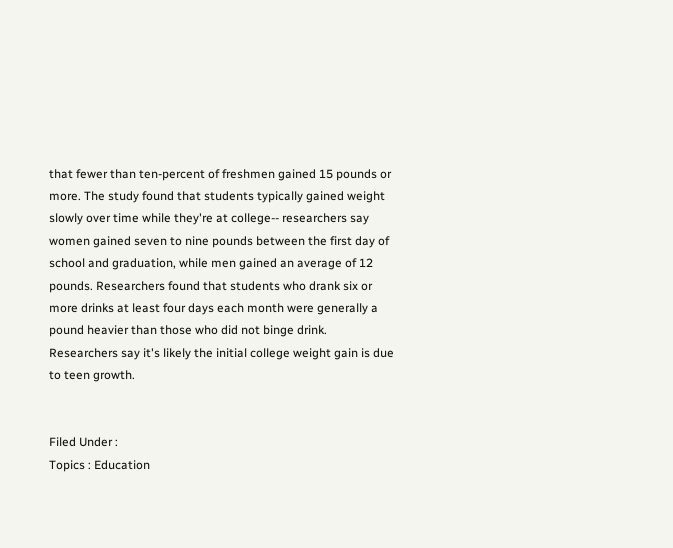that fewer than ten-percent of freshmen gained 15 pounds or more. The study found that students typically gained weight slowly over time while they're at college-- researchers say women gained seven to nine pounds between the first day of school and graduation, while men gained an average of 12 pounds. Researchers found that students who drank six or more drinks at least four days each month were generally a pound heavier than those who did not binge drink. Researchers say it's likely the initial college weight gain is due to teen growth.


Filed Under :
Topics : Education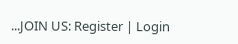...JOIN US: Register | Login